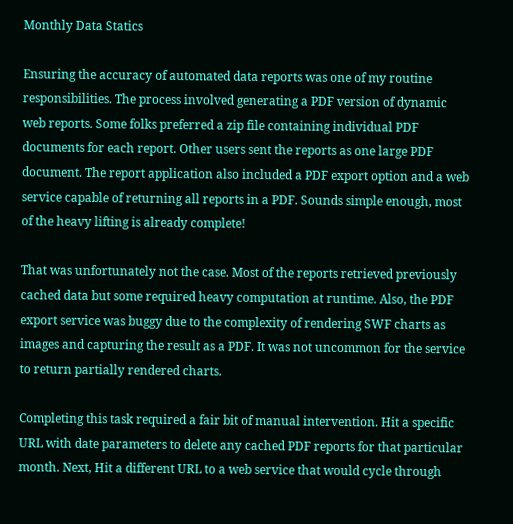Monthly Data Statics

Ensuring the accuracy of automated data reports was one of my routine responsibilities. The process involved generating a PDF version of dynamic web reports. Some folks preferred a zip file containing individual PDF documents for each report. Other users sent the reports as one large PDF document. The report application also included a PDF export option and a web service capable of returning all reports in a PDF. Sounds simple enough, most of the heavy lifting is already complete!

That was unfortunately not the case. Most of the reports retrieved previously cached data but some required heavy computation at runtime. Also, the PDF export service was buggy due to the complexity of rendering SWF charts as images and capturing the result as a PDF. It was not uncommon for the service to return partially rendered charts.

Completing this task required a fair bit of manual intervention. Hit a specific URL with date parameters to delete any cached PDF reports for that particular month. Next, Hit a different URL to a web service that would cycle through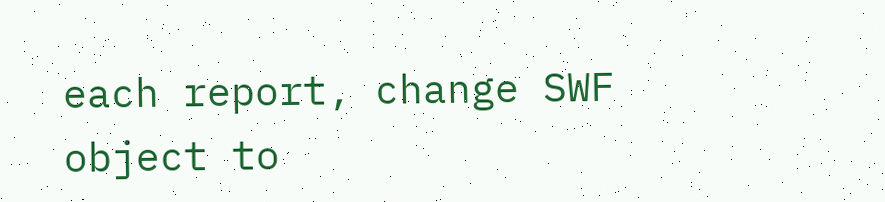each report, change SWF object to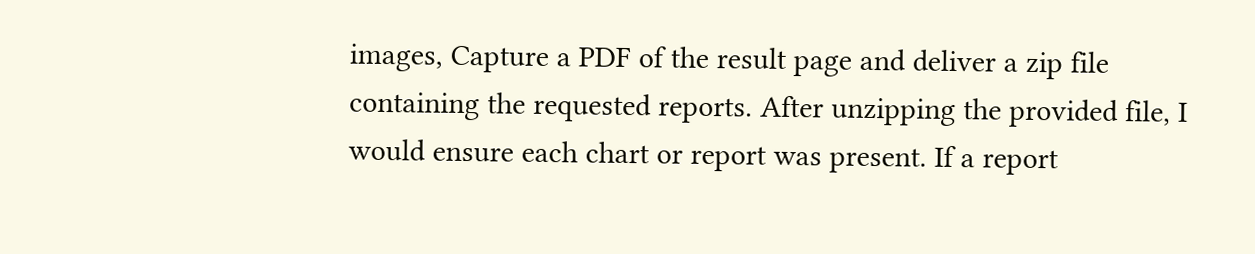images, Capture a PDF of the result page and deliver a zip file containing the requested reports. After unzipping the provided file, I would ensure each chart or report was present. If a report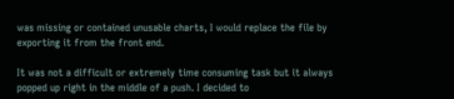was missing or contained unusable charts, I would replace the file by exporting it from the front end.

It was not a difficult or extremely time consuming task but it always popped up right in the middle of a push. I decided to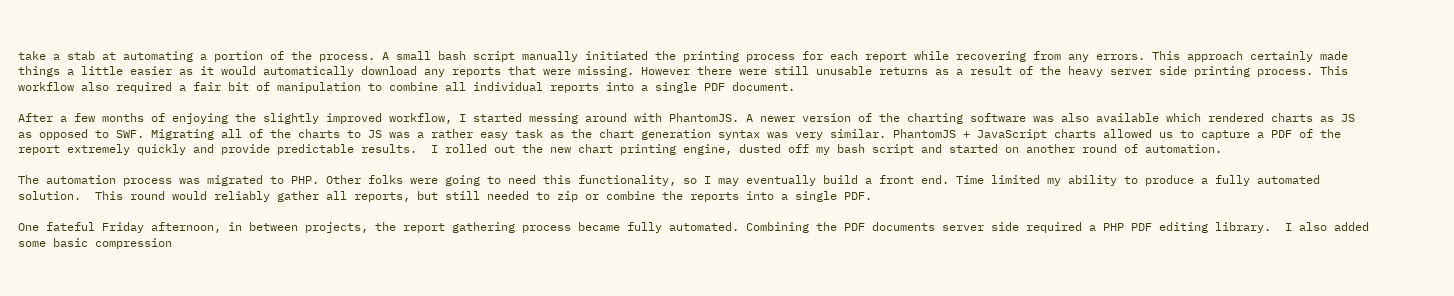take a stab at automating a portion of the process. A small bash script manually initiated the printing process for each report while recovering from any errors. This approach certainly made things a little easier as it would automatically download any reports that were missing. However there were still unusable returns as a result of the heavy server side printing process. This workflow also required a fair bit of manipulation to combine all individual reports into a single PDF document.

After a few months of enjoying the slightly improved workflow, I started messing around with PhantomJS. A newer version of the charting software was also available which rendered charts as JS as opposed to SWF. Migrating all of the charts to JS was a rather easy task as the chart generation syntax was very similar. PhantomJS + JavaScript charts allowed us to capture a PDF of the report extremely quickly and provide predictable results.  I rolled out the new chart printing engine, dusted off my bash script and started on another round of automation.

The automation process was migrated to PHP. Other folks were going to need this functionality, so I may eventually build a front end. Time limited my ability to produce a fully automated solution.  This round would reliably gather all reports, but still needed to zip or combine the reports into a single PDF.

One fateful Friday afternoon, in between projects, the report gathering process became fully automated. Combining the PDF documents server side required a PHP PDF editing library.  I also added some basic compression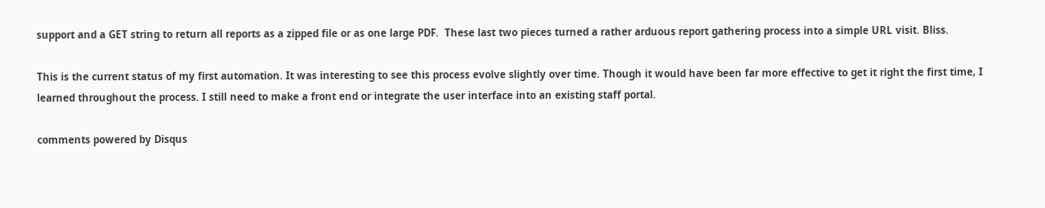support and a GET string to return all reports as a zipped file or as one large PDF.  These last two pieces turned a rather arduous report gathering process into a simple URL visit. Bliss.

This is the current status of my first automation. It was interesting to see this process evolve slightly over time. Though it would have been far more effective to get it right the first time, I learned throughout the process. I still need to make a front end or integrate the user interface into an existing staff portal.

comments powered by Disqus